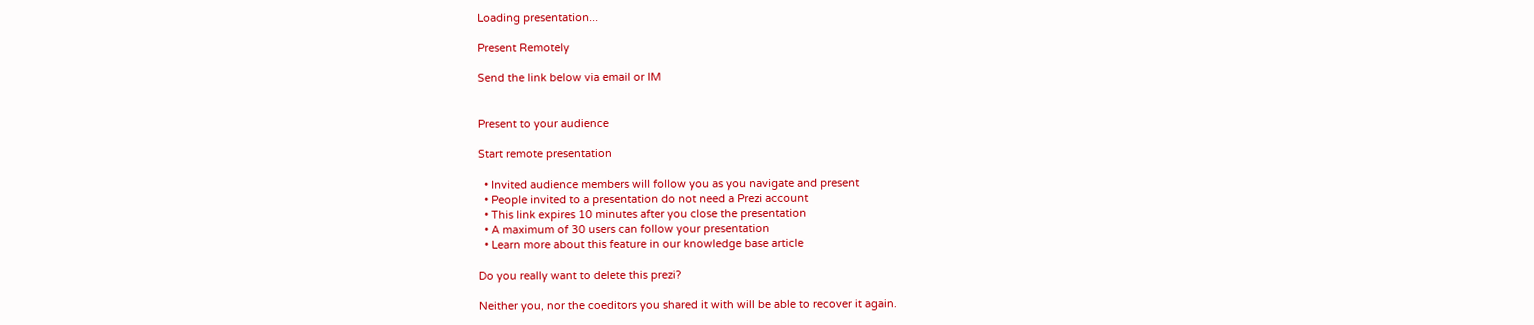Loading presentation...

Present Remotely

Send the link below via email or IM


Present to your audience

Start remote presentation

  • Invited audience members will follow you as you navigate and present
  • People invited to a presentation do not need a Prezi account
  • This link expires 10 minutes after you close the presentation
  • A maximum of 30 users can follow your presentation
  • Learn more about this feature in our knowledge base article

Do you really want to delete this prezi?

Neither you, nor the coeditors you shared it with will be able to recover it again.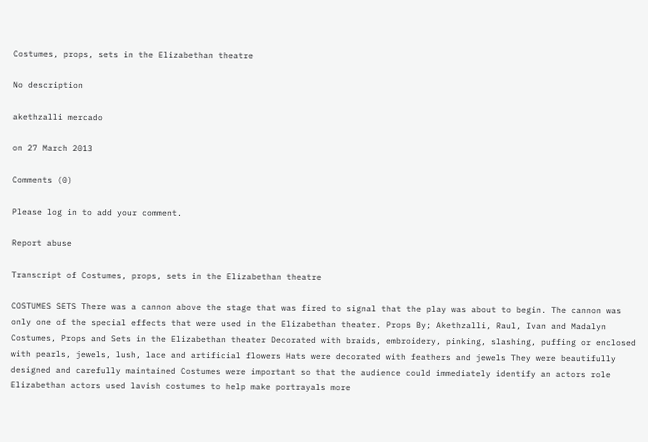Costumes, props, sets in the Elizabethan theatre

No description

akethzalli mercado

on 27 March 2013

Comments (0)

Please log in to add your comment.

Report abuse

Transcript of Costumes, props, sets in the Elizabethan theatre

COSTUMES SETS There was a cannon above the stage that was fired to signal that the play was about to begin. The cannon was only one of the special effects that were used in the Elizabethan theater. Props By; Akethzalli, Raul, Ivan and Madalyn Costumes, Props and Sets in the Elizabethan theater Decorated with braids, embroidery, pinking, slashing, puffing or enclosed with pearls, jewels, lush, lace and artificial flowers Hats were decorated with feathers and jewels They were beautifully designed and carefully maintained Costumes were important so that the audience could immediately identify an actors role Elizabethan actors used lavish costumes to help make portrayals more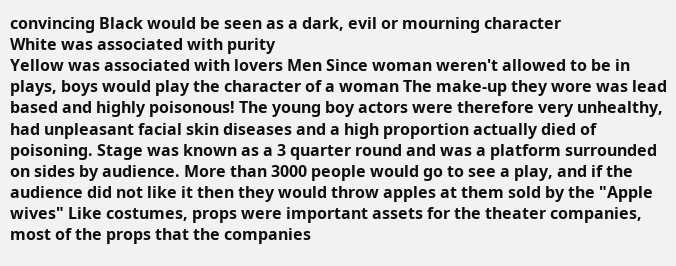convincing Black would be seen as a dark, evil or mourning character
White was associated with purity
Yellow was associated with lovers Men Since woman weren't allowed to be in plays, boys would play the character of a woman The make-up they wore was lead based and highly poisonous! The young boy actors were therefore very unhealthy, had unpleasant facial skin diseases and a high proportion actually died of poisoning. Stage was known as a 3 quarter round and was a platform surrounded on sides by audience. More than 3000 people would go to see a play, and if the audience did not like it then they would throw apples at them sold by the "Apple wives" Like costumes, props were important assets for the theater companies, most of the props that the companies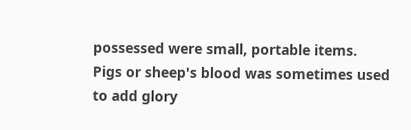possessed were small, portable items.
Pigs or sheep's blood was sometimes used to add glory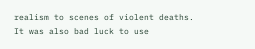realism to scenes of violent deaths.
It was also bad luck to use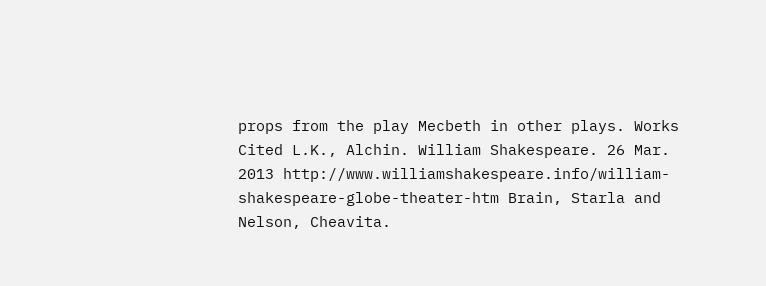props from the play Mecbeth in other plays. Works Cited L.K., Alchin. William Shakespeare. 26 Mar. 2013 http://www.williamshakespeare.info/william-shakespeare-globe-theater-htm Brain, Starla and Nelson, Cheavita.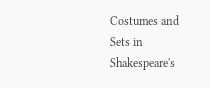Costumes and Sets in Shakespeare's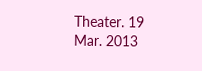Theater. 19 Mar. 2013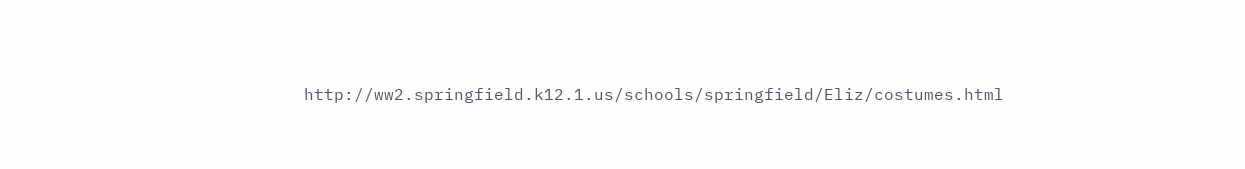http://ww2.springfield.k12.1.us/schools/springfield/Eliz/costumes.html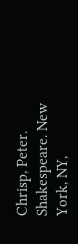Chrisp, Peter. Shakespeare. New York, NY,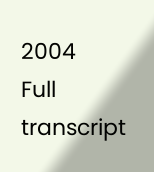2004
Full transcript